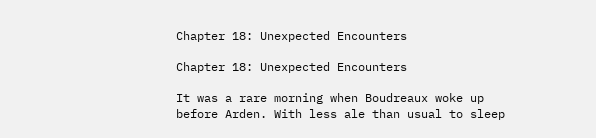Chapter 18: Unexpected Encounters

Chapter 18: Unexpected Encounters

It was a rare morning when Boudreaux woke up before Arden. With less ale than usual to sleep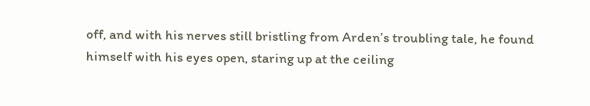off, and with his nerves still bristling from Arden’s troubling tale, he found himself with his eyes open, staring up at the ceiling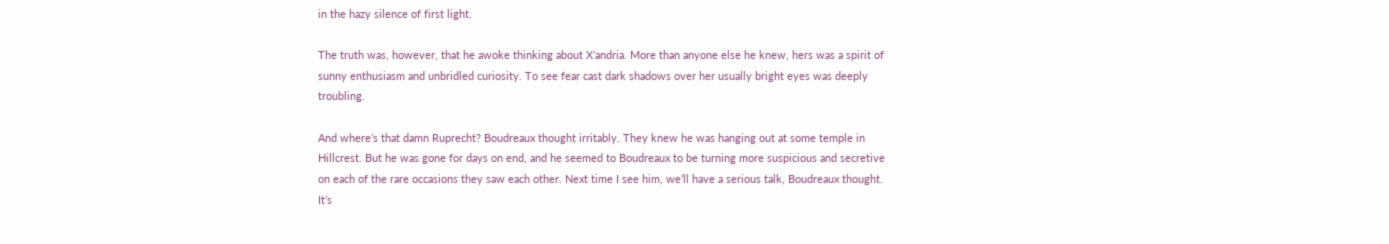in the hazy silence of first light.

The truth was, however, that he awoke thinking about X’andria. More than anyone else he knew, hers was a spirit of sunny enthusiasm and unbridled curiosity. To see fear cast dark shadows over her usually bright eyes was deeply troubling.

And where’s that damn Ruprecht? Boudreaux thought irritably. They knew he was hanging out at some temple in Hillcrest. But he was gone for days on end, and he seemed to Boudreaux to be turning more suspicious and secretive on each of the rare occasions they saw each other. Next time I see him, we’ll have a serious talk, Boudreaux thought. It’s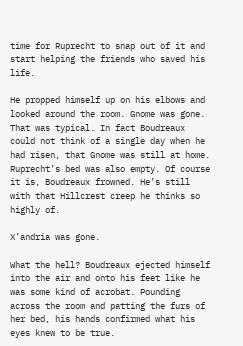time for Ruprecht to snap out of it and start helping the friends who saved his life.

He propped himself up on his elbows and looked around the room. Gnome was gone. That was typical. In fact Boudreaux could not think of a single day when he had risen, that Gnome was still at home. Ruprecht’s bed was also empty. Of course it is, Boudreaux frowned. He’s still with that Hillcrest creep he thinks so highly of.

X’andria was gone.

What the hell? Boudreaux ejected himself into the air and onto his feet like he was some kind of acrobat. Pounding across the room and patting the furs of her bed, his hands confirmed what his eyes knew to be true.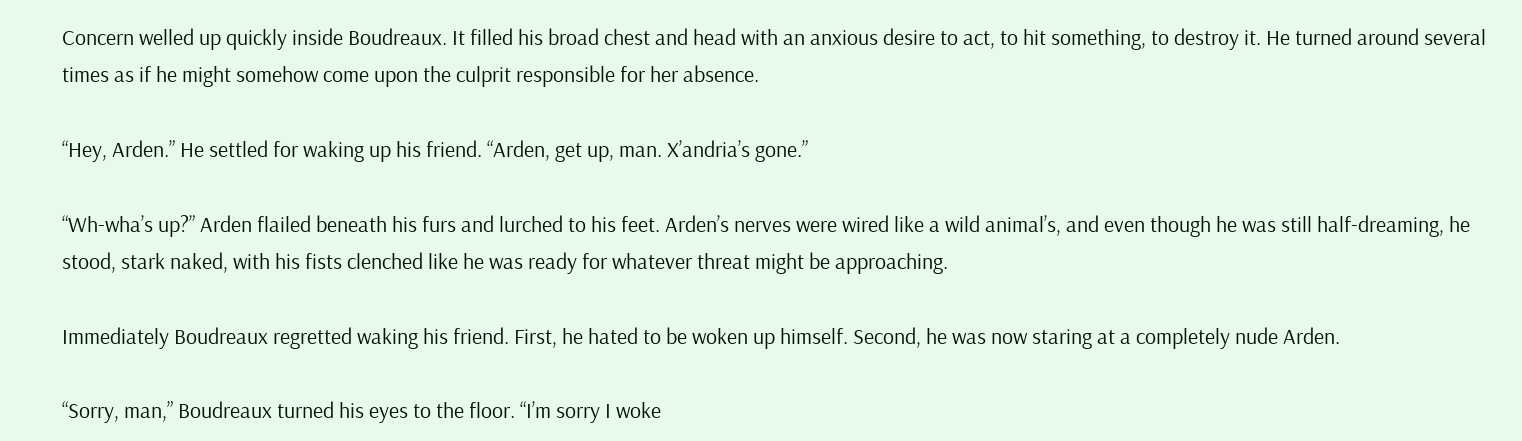Concern welled up quickly inside Boudreaux. It filled his broad chest and head with an anxious desire to act, to hit something, to destroy it. He turned around several times as if he might somehow come upon the culprit responsible for her absence.

“Hey, Arden.” He settled for waking up his friend. “Arden, get up, man. X’andria’s gone.”

“Wh-wha’s up?” Arden flailed beneath his furs and lurched to his feet. Arden’s nerves were wired like a wild animal’s, and even though he was still half-dreaming, he stood, stark naked, with his fists clenched like he was ready for whatever threat might be approaching.

Immediately Boudreaux regretted waking his friend. First, he hated to be woken up himself. Second, he was now staring at a completely nude Arden.

“Sorry, man,” Boudreaux turned his eyes to the floor. “I’m sorry I woke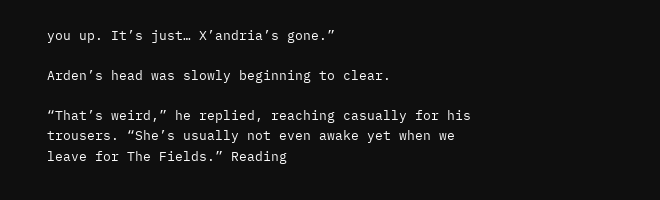you up. It’s just… X’andria’s gone.”

Arden’s head was slowly beginning to clear.

“That’s weird,” he replied, reaching casually for his trousers. “She’s usually not even awake yet when we leave for The Fields.” Reading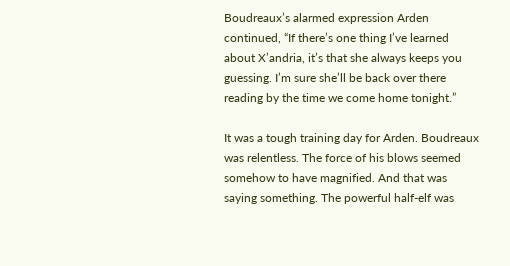Boudreaux’s alarmed expression Arden continued, “If there’s one thing I’ve learned about X’andria, it’s that she always keeps you guessing. I’m sure she’ll be back over there reading by the time we come home tonight.”

It was a tough training day for Arden. Boudreaux was relentless. The force of his blows seemed somehow to have magnified. And that was saying something. The powerful half-elf was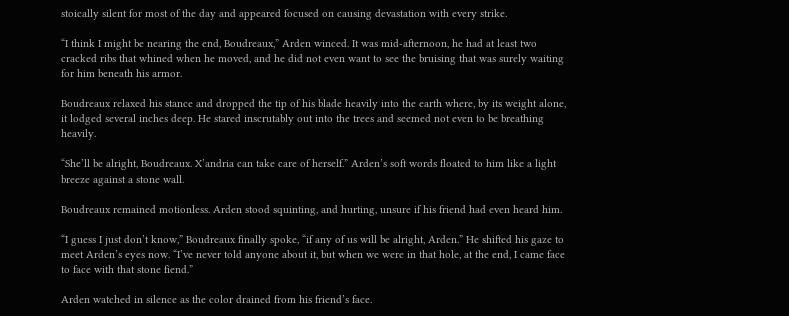stoically silent for most of the day and appeared focused on causing devastation with every strike.

“I think I might be nearing the end, Boudreaux,” Arden winced. It was mid-afternoon, he had at least two cracked ribs that whined when he moved, and he did not even want to see the bruising that was surely waiting for him beneath his armor.

Boudreaux relaxed his stance and dropped the tip of his blade heavily into the earth where, by its weight alone, it lodged several inches deep. He stared inscrutably out into the trees and seemed not even to be breathing heavily.

“She’ll be alright, Boudreaux. X’andria can take care of herself.” Arden’s soft words floated to him like a light breeze against a stone wall.

Boudreaux remained motionless. Arden stood squinting, and hurting, unsure if his friend had even heard him.

“I guess I just don’t know,” Boudreaux finally spoke, “if any of us will be alright, Arden.” He shifted his gaze to meet Arden’s eyes now. “I’ve never told anyone about it, but when we were in that hole, at the end, I came face to face with that stone fiend.”

Arden watched in silence as the color drained from his friend’s face.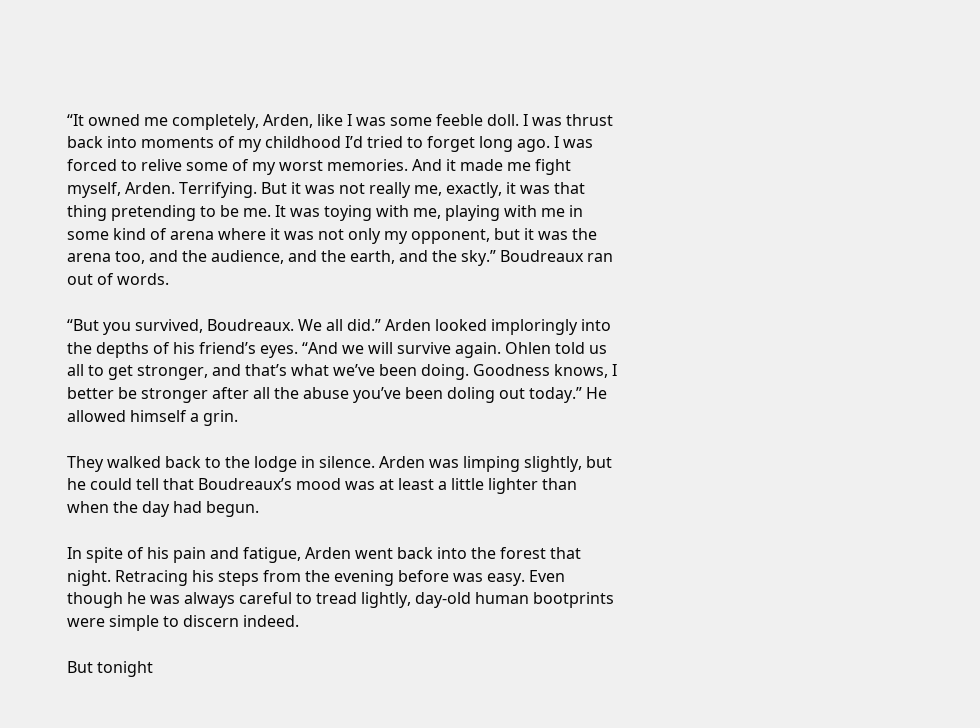“It owned me completely, Arden, like I was some feeble doll. I was thrust back into moments of my childhood I’d tried to forget long ago. I was forced to relive some of my worst memories. And it made me fight myself, Arden. Terrifying. But it was not really me, exactly, it was that thing pretending to be me. It was toying with me, playing with me in some kind of arena where it was not only my opponent, but it was the arena too, and the audience, and the earth, and the sky.” Boudreaux ran out of words.

“But you survived, Boudreaux. We all did.” Arden looked imploringly into the depths of his friend’s eyes. “And we will survive again. Ohlen told us all to get stronger, and that’s what we’ve been doing. Goodness knows, I better be stronger after all the abuse you’ve been doling out today.” He allowed himself a grin.

They walked back to the lodge in silence. Arden was limping slightly, but he could tell that Boudreaux’s mood was at least a little lighter than when the day had begun.

In spite of his pain and fatigue, Arden went back into the forest that night. Retracing his steps from the evening before was easy. Even though he was always careful to tread lightly, day-old human bootprints were simple to discern indeed.

But tonight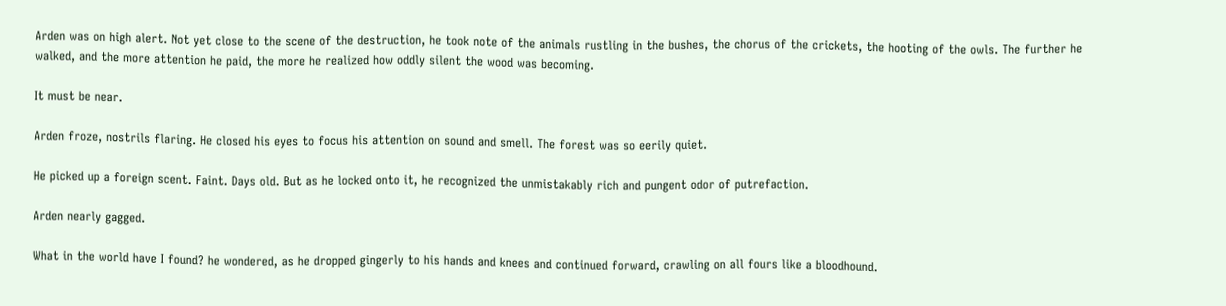Arden was on high alert. Not yet close to the scene of the destruction, he took note of the animals rustling in the bushes, the chorus of the crickets, the hooting of the owls. The further he walked, and the more attention he paid, the more he realized how oddly silent the wood was becoming.

It must be near.

Arden froze, nostrils flaring. He closed his eyes to focus his attention on sound and smell. The forest was so eerily quiet.

He picked up a foreign scent. Faint. Days old. But as he locked onto it, he recognized the unmistakably rich and pungent odor of putrefaction.

Arden nearly gagged.

What in the world have I found? he wondered, as he dropped gingerly to his hands and knees and continued forward, crawling on all fours like a bloodhound.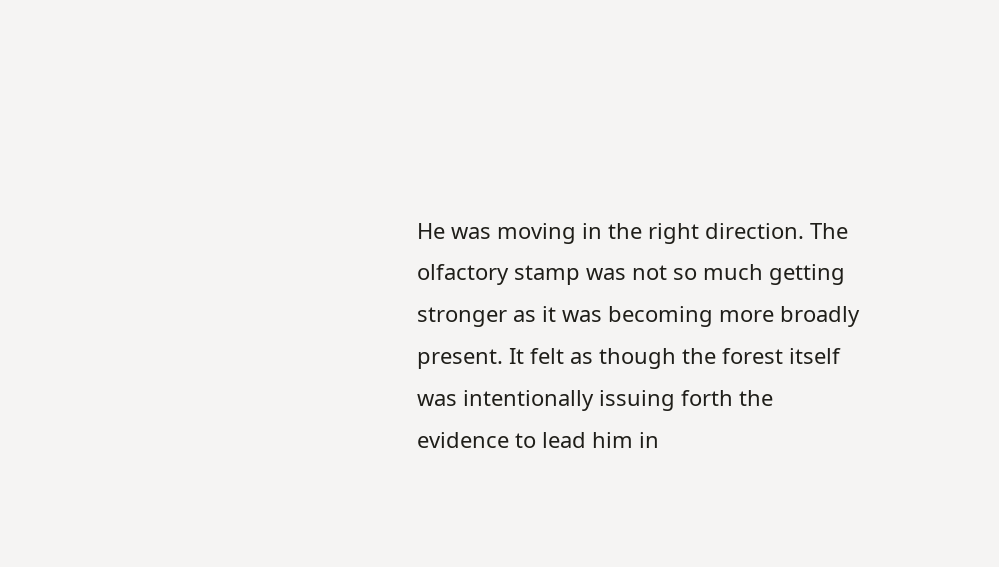He was moving in the right direction. The olfactory stamp was not so much getting stronger as it was becoming more broadly present. It felt as though the forest itself was intentionally issuing forth the evidence to lead him in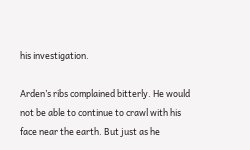his investigation.

Arden’s ribs complained bitterly. He would not be able to continue to crawl with his face near the earth. But just as he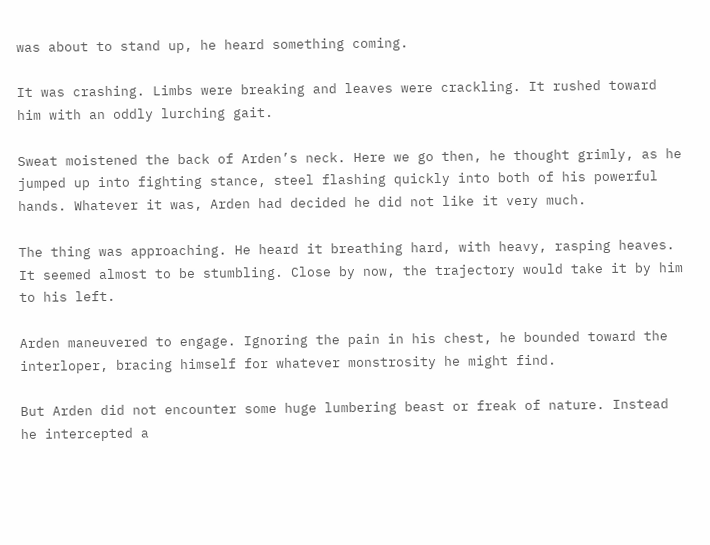was about to stand up, he heard something coming.

It was crashing. Limbs were breaking and leaves were crackling. It rushed toward him with an oddly lurching gait.

Sweat moistened the back of Arden’s neck. Here we go then, he thought grimly, as he jumped up into fighting stance, steel flashing quickly into both of his powerful hands. Whatever it was, Arden had decided he did not like it very much.

The thing was approaching. He heard it breathing hard, with heavy, rasping heaves. It seemed almost to be stumbling. Close by now, the trajectory would take it by him to his left.

Arden maneuvered to engage. Ignoring the pain in his chest, he bounded toward the interloper, bracing himself for whatever monstrosity he might find.

But Arden did not encounter some huge lumbering beast or freak of nature. Instead he intercepted a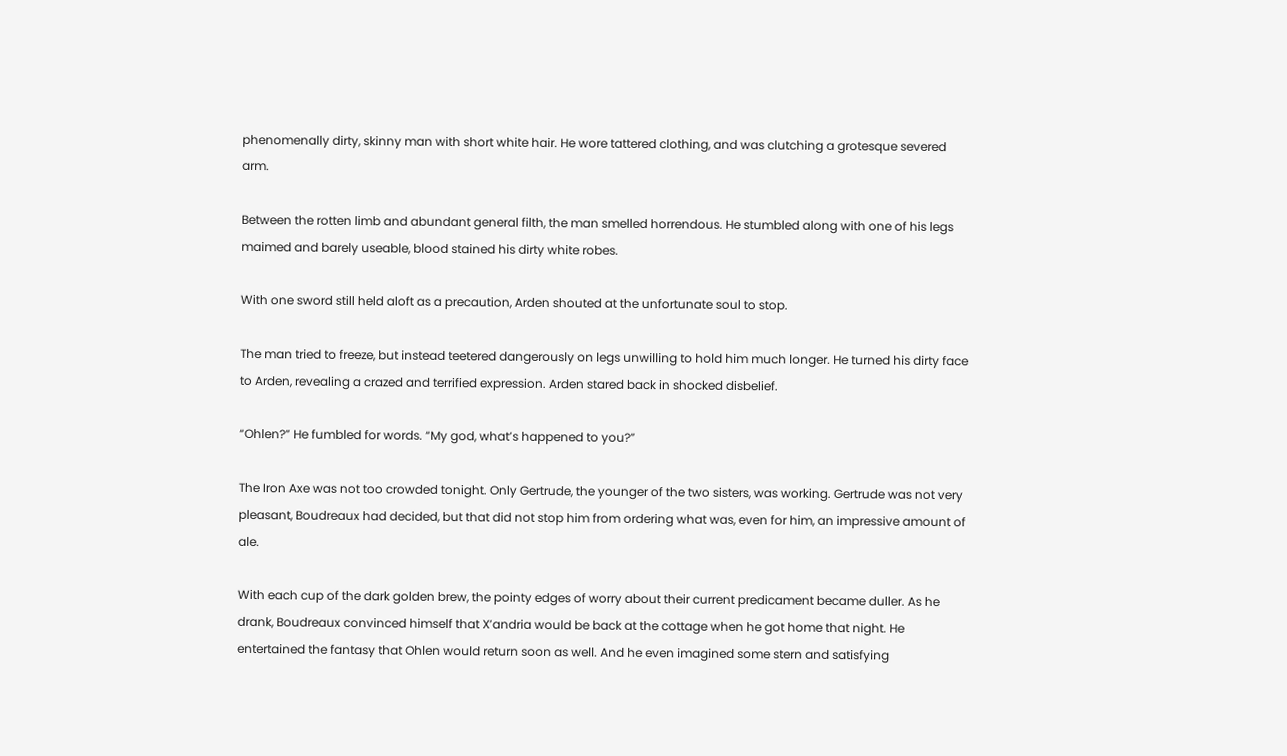phenomenally dirty, skinny man with short white hair. He wore tattered clothing, and was clutching a grotesque severed arm.

Between the rotten limb and abundant general filth, the man smelled horrendous. He stumbled along with one of his legs maimed and barely useable, blood stained his dirty white robes.

With one sword still held aloft as a precaution, Arden shouted at the unfortunate soul to stop.

The man tried to freeze, but instead teetered dangerously on legs unwilling to hold him much longer. He turned his dirty face to Arden, revealing a crazed and terrified expression. Arden stared back in shocked disbelief.

“Ohlen?” He fumbled for words. “My god, what’s happened to you?”

The Iron Axe was not too crowded tonight. Only Gertrude, the younger of the two sisters, was working. Gertrude was not very pleasant, Boudreaux had decided, but that did not stop him from ordering what was, even for him, an impressive amount of ale.

With each cup of the dark golden brew, the pointy edges of worry about their current predicament became duller. As he drank, Boudreaux convinced himself that X’andria would be back at the cottage when he got home that night. He entertained the fantasy that Ohlen would return soon as well. And he even imagined some stern and satisfying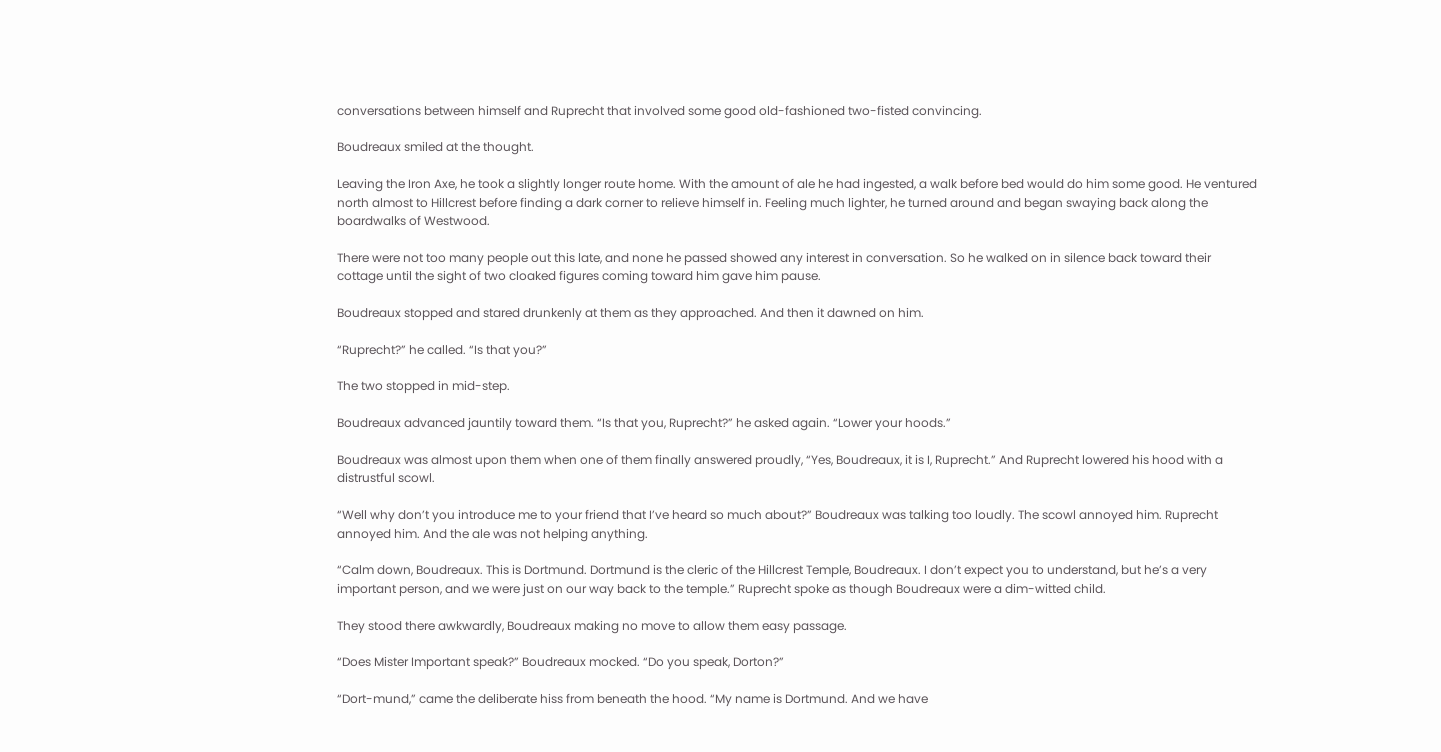conversations between himself and Ruprecht that involved some good old-fashioned two-fisted convincing.

Boudreaux smiled at the thought.

Leaving the Iron Axe, he took a slightly longer route home. With the amount of ale he had ingested, a walk before bed would do him some good. He ventured north almost to Hillcrest before finding a dark corner to relieve himself in. Feeling much lighter, he turned around and began swaying back along the boardwalks of Westwood.

There were not too many people out this late, and none he passed showed any interest in conversation. So he walked on in silence back toward their cottage until the sight of two cloaked figures coming toward him gave him pause.

Boudreaux stopped and stared drunkenly at them as they approached. And then it dawned on him.

“Ruprecht?” he called. “Is that you?”

The two stopped in mid-step.

Boudreaux advanced jauntily toward them. “Is that you, Ruprecht?” he asked again. “Lower your hoods.”

Boudreaux was almost upon them when one of them finally answered proudly, “Yes, Boudreaux, it is I, Ruprecht.” And Ruprecht lowered his hood with a distrustful scowl.

“Well why don’t you introduce me to your friend that I’ve heard so much about?” Boudreaux was talking too loudly. The scowl annoyed him. Ruprecht annoyed him. And the ale was not helping anything.

“Calm down, Boudreaux. This is Dortmund. Dortmund is the cleric of the Hillcrest Temple, Boudreaux. I don’t expect you to understand, but he’s a very important person, and we were just on our way back to the temple.” Ruprecht spoke as though Boudreaux were a dim-witted child.

They stood there awkwardly, Boudreaux making no move to allow them easy passage.

“Does Mister Important speak?” Boudreaux mocked. “Do you speak, Dorton?”

“Dort-mund,” came the deliberate hiss from beneath the hood. “My name is Dortmund. And we have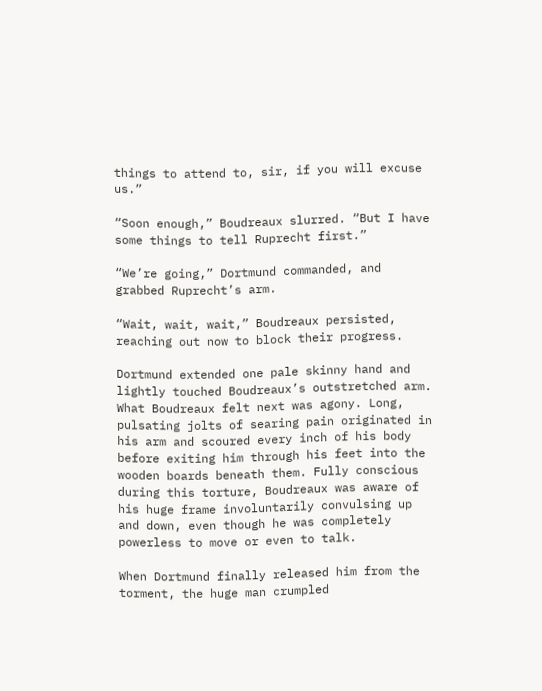things to attend to, sir, if you will excuse us.”

“Soon enough,” Boudreaux slurred. “But I have some things to tell Ruprecht first.”

“We’re going,” Dortmund commanded, and grabbed Ruprecht’s arm.

“Wait, wait, wait,” Boudreaux persisted, reaching out now to block their progress.

Dortmund extended one pale skinny hand and lightly touched Boudreaux’s outstretched arm. What Boudreaux felt next was agony. Long, pulsating jolts of searing pain originated in his arm and scoured every inch of his body before exiting him through his feet into the wooden boards beneath them. Fully conscious during this torture, Boudreaux was aware of his huge frame involuntarily convulsing up and down, even though he was completely powerless to move or even to talk.

When Dortmund finally released him from the torment, the huge man crumpled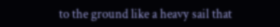to the ground like a heavy sail that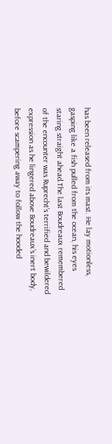has been released from its mast. He lay motionless, gasping like a fish pulled from the ocean, his eyes staring straight ahead.The last Boudreaux remembered of the encounter was Ruprecht’s terrified and bewildered expression as he lingered above Boudreaux’s inert body, before scampering away to follow the hooded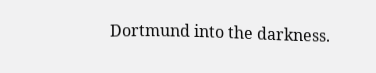Dortmund into the darkness.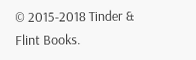© 2015-2018 Tinder & Flint Books.